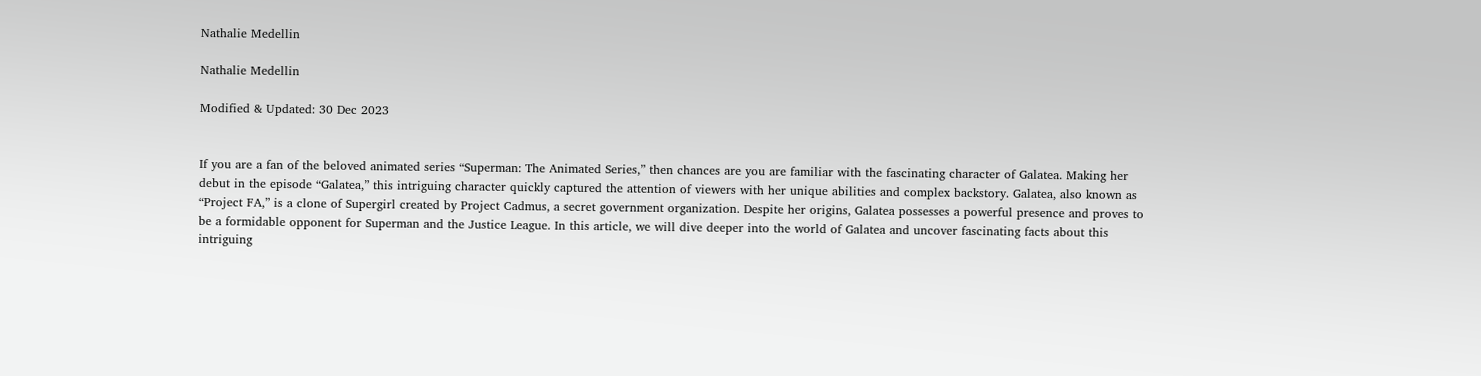Nathalie Medellin

Nathalie Medellin

Modified & Updated: 30 Dec 2023


If you are a fan of the beloved animated series “Superman: The Animated Series,” then chances are you are familiar with the fascinating character of Galatea. Making her debut in the episode “Galatea,” this intriguing character quickly captured the attention of viewers with her unique abilities and complex backstory. Galatea, also known as “Project FA,” is a clone of Supergirl created by Project Cadmus, a secret government organization. Despite her origins, Galatea possesses a powerful presence and proves to be a formidable opponent for Superman and the Justice League. In this article, we will dive deeper into the world of Galatea and uncover fascinating facts about this intriguing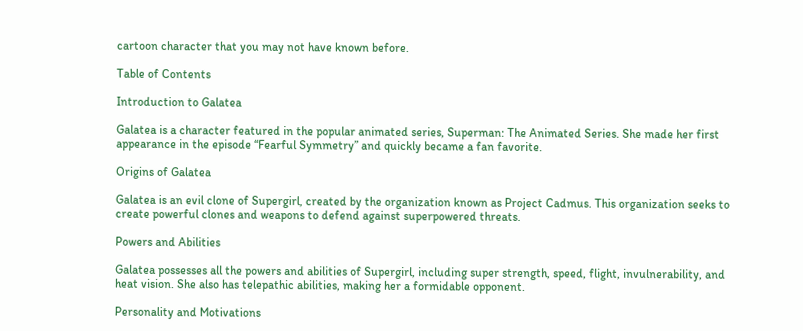cartoon character that you may not have known before.

Table of Contents

Introduction to Galatea

Galatea is a character featured in the popular animated series, Superman: The Animated Series. She made her first appearance in the episode “Fearful Symmetry” and quickly became a fan favorite.

Origins of Galatea

Galatea is an evil clone of Supergirl, created by the organization known as Project Cadmus. This organization seeks to create powerful clones and weapons to defend against superpowered threats.

Powers and Abilities

Galatea possesses all the powers and abilities of Supergirl, including super strength, speed, flight, invulnerability, and heat vision. She also has telepathic abilities, making her a formidable opponent.

Personality and Motivations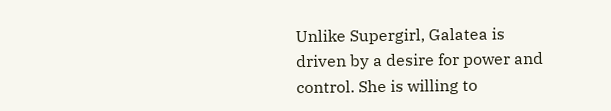Unlike Supergirl, Galatea is driven by a desire for power and control. She is willing to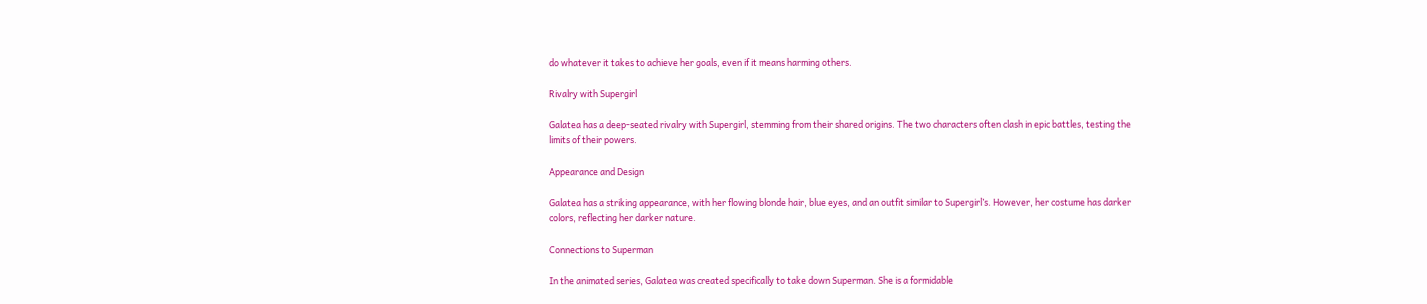do whatever it takes to achieve her goals, even if it means harming others.

Rivalry with Supergirl

Galatea has a deep-seated rivalry with Supergirl, stemming from their shared origins. The two characters often clash in epic battles, testing the limits of their powers.

Appearance and Design

Galatea has a striking appearance, with her flowing blonde hair, blue eyes, and an outfit similar to Supergirl’s. However, her costume has darker colors, reflecting her darker nature.

Connections to Superman

In the animated series, Galatea was created specifically to take down Superman. She is a formidable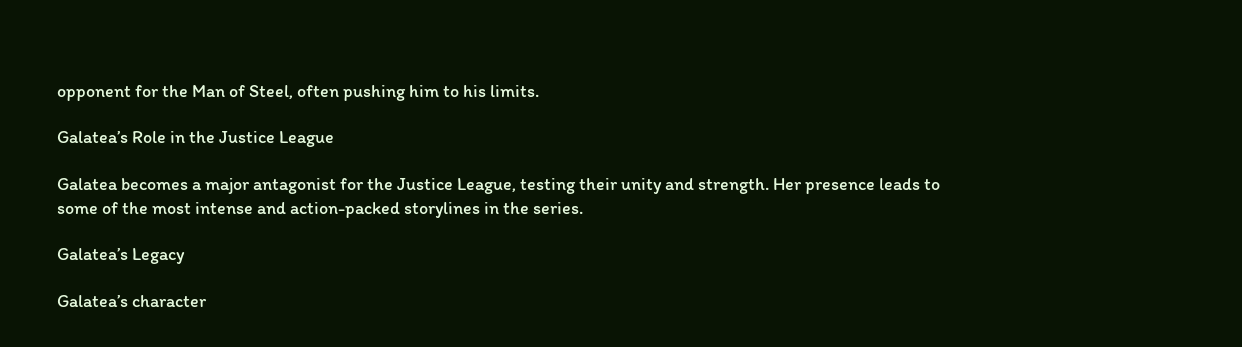opponent for the Man of Steel, often pushing him to his limits.

Galatea’s Role in the Justice League

Galatea becomes a major antagonist for the Justice League, testing their unity and strength. Her presence leads to some of the most intense and action-packed storylines in the series.

Galatea’s Legacy

Galatea’s character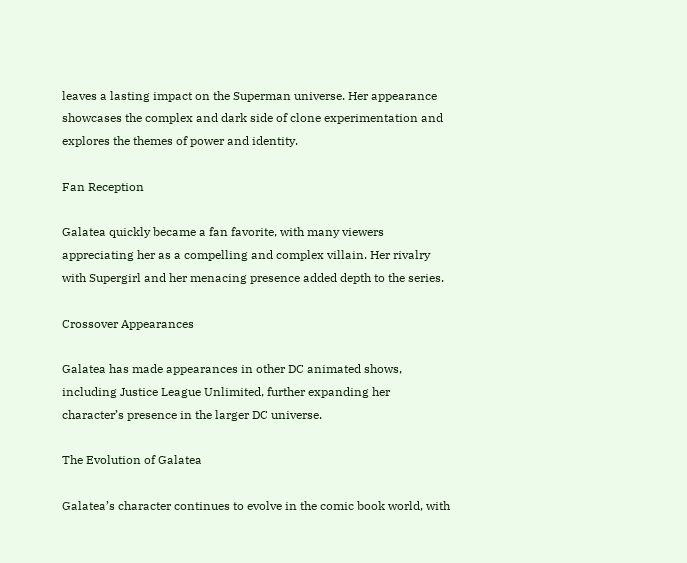leaves a lasting impact on the Superman universe. Her appearance showcases the complex and dark side of clone experimentation and explores the themes of power and identity.

Fan Reception

Galatea quickly became a fan favorite, with many viewers appreciating her as a compelling and complex villain. Her rivalry with Supergirl and her menacing presence added depth to the series.

Crossover Appearances

Galatea has made appearances in other DC animated shows, including Justice League Unlimited, further expanding her character’s presence in the larger DC universe.

The Evolution of Galatea

Galatea’s character continues to evolve in the comic book world, with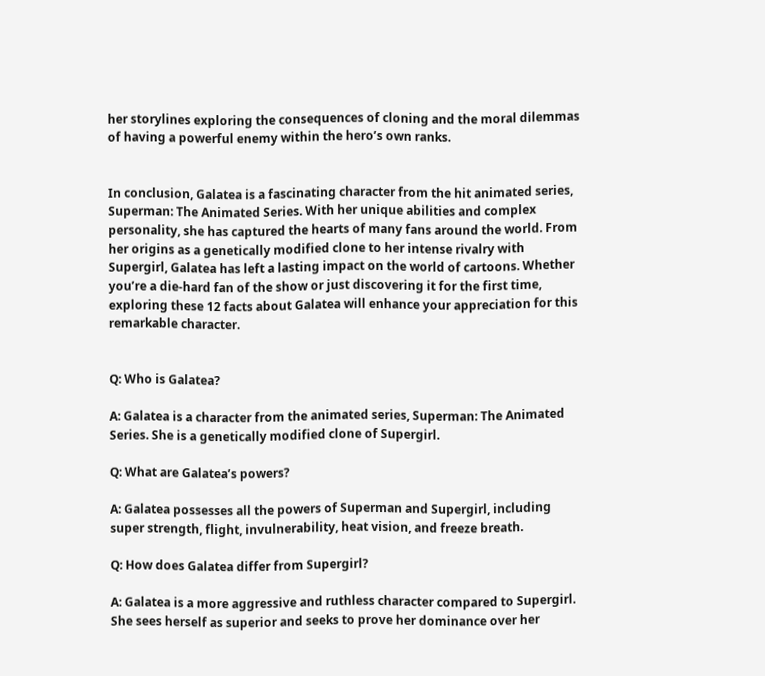her storylines exploring the consequences of cloning and the moral dilemmas of having a powerful enemy within the hero’s own ranks.


In conclusion, Galatea is a fascinating character from the hit animated series, Superman: The Animated Series. With her unique abilities and complex personality, she has captured the hearts of many fans around the world. From her origins as a genetically modified clone to her intense rivalry with Supergirl, Galatea has left a lasting impact on the world of cartoons. Whether you’re a die-hard fan of the show or just discovering it for the first time, exploring these 12 facts about Galatea will enhance your appreciation for this remarkable character.


Q: Who is Galatea?

A: Galatea is a character from the animated series, Superman: The Animated Series. She is a genetically modified clone of Supergirl.

Q: What are Galatea’s powers?

A: Galatea possesses all the powers of Superman and Supergirl, including super strength, flight, invulnerability, heat vision, and freeze breath.

Q: How does Galatea differ from Supergirl?

A: Galatea is a more aggressive and ruthless character compared to Supergirl. She sees herself as superior and seeks to prove her dominance over her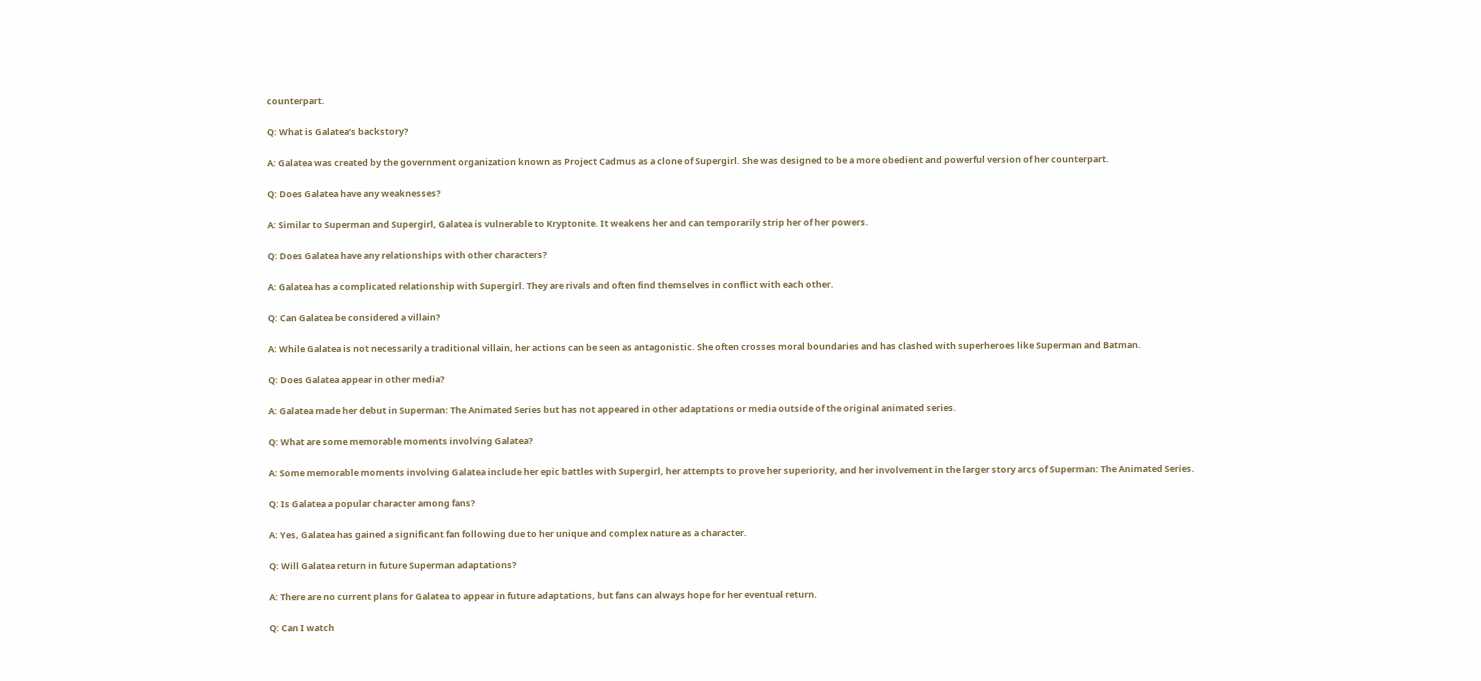counterpart.

Q: What is Galatea’s backstory?

A: Galatea was created by the government organization known as Project Cadmus as a clone of Supergirl. She was designed to be a more obedient and powerful version of her counterpart.

Q: Does Galatea have any weaknesses?

A: Similar to Superman and Supergirl, Galatea is vulnerable to Kryptonite. It weakens her and can temporarily strip her of her powers.

Q: Does Galatea have any relationships with other characters?

A: Galatea has a complicated relationship with Supergirl. They are rivals and often find themselves in conflict with each other.

Q: Can Galatea be considered a villain?

A: While Galatea is not necessarily a traditional villain, her actions can be seen as antagonistic. She often crosses moral boundaries and has clashed with superheroes like Superman and Batman.

Q: Does Galatea appear in other media?

A: Galatea made her debut in Superman: The Animated Series but has not appeared in other adaptations or media outside of the original animated series.

Q: What are some memorable moments involving Galatea?

A: Some memorable moments involving Galatea include her epic battles with Supergirl, her attempts to prove her superiority, and her involvement in the larger story arcs of Superman: The Animated Series.

Q: Is Galatea a popular character among fans?

A: Yes, Galatea has gained a significant fan following due to her unique and complex nature as a character.

Q: Will Galatea return in future Superman adaptations?

A: There are no current plans for Galatea to appear in future adaptations, but fans can always hope for her eventual return.

Q: Can I watch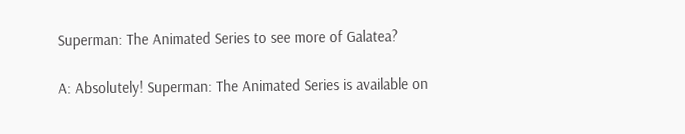Superman: The Animated Series to see more of Galatea?

A: Absolutely! Superman: The Animated Series is available on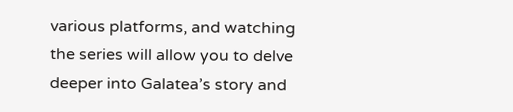various platforms, and watching the series will allow you to delve deeper into Galatea’s story and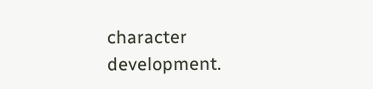character development.